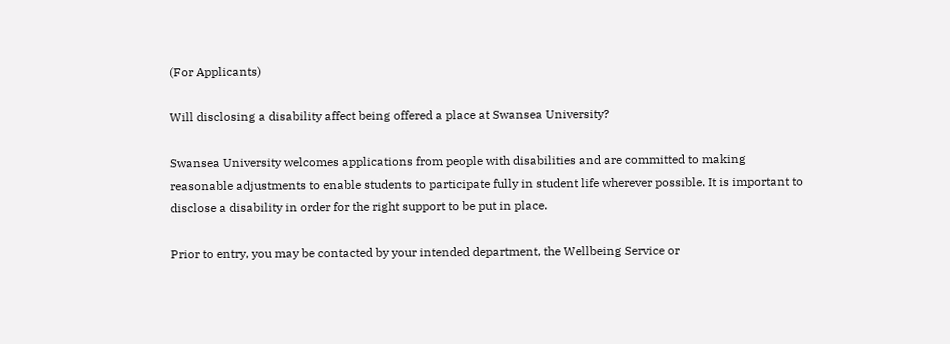(For Applicants)

Will disclosing a disability affect being offered a place at Swansea University?

Swansea University welcomes applications from people with disabilities and are committed to making reasonable adjustments to enable students to participate fully in student life wherever possible. It is important to disclose a disability in order for the right support to be put in place.

Prior to entry, you may be contacted by your intended department, the Wellbeing Service or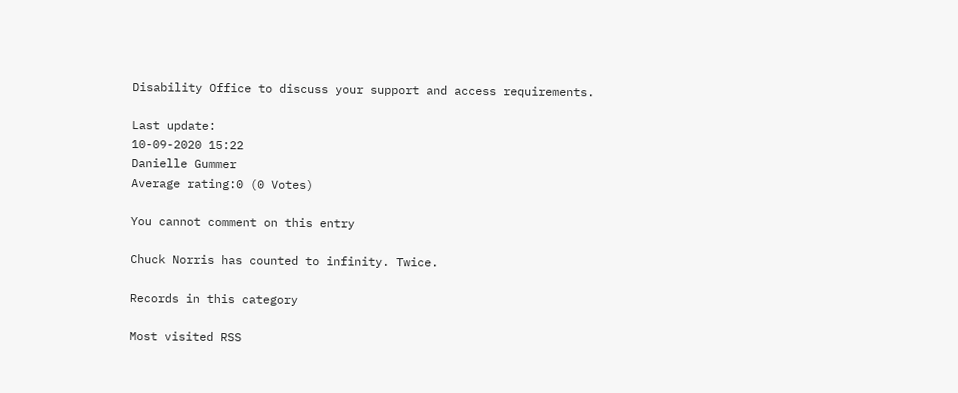Disability Office to discuss your support and access requirements.

Last update:
10-09-2020 15:22
Danielle Gummer
Average rating:0 (0 Votes)

You cannot comment on this entry

Chuck Norris has counted to infinity. Twice.

Records in this category

Most visited RSS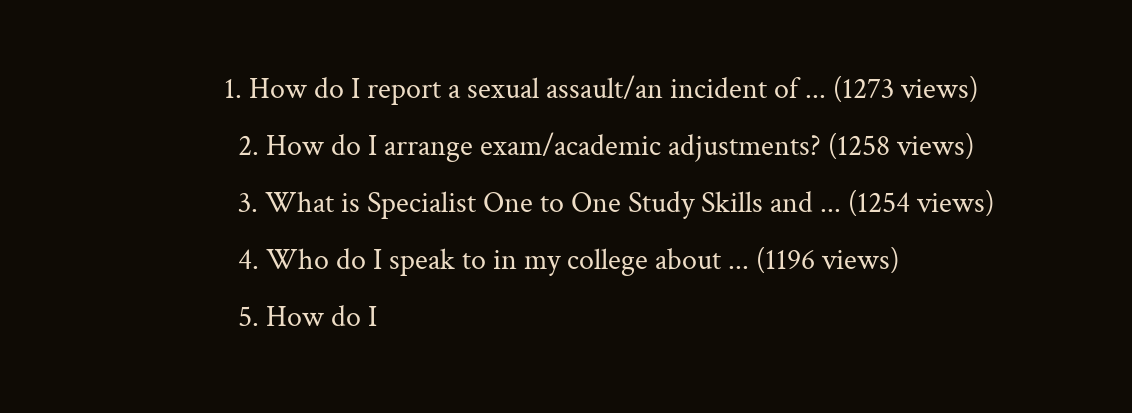1. How do I report a sexual assault/an incident of ... (1273 views)
  2. How do I arrange exam/academic adjustments? (1258 views)
  3. What is Specialist One to One Study Skills and ... (1254 views)
  4. Who do I speak to in my college about ... (1196 views)
  5. How do I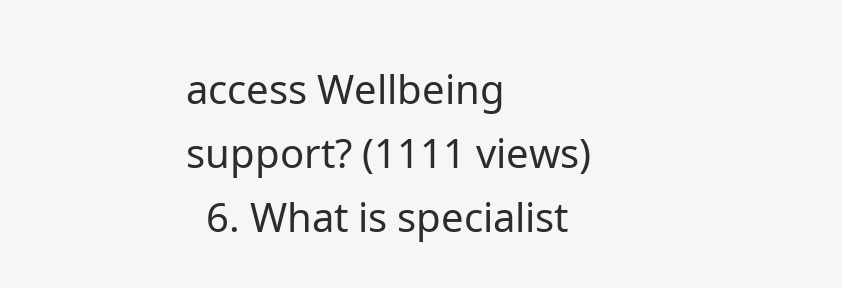access Wellbeing support? (1111 views)
  6. What is specialist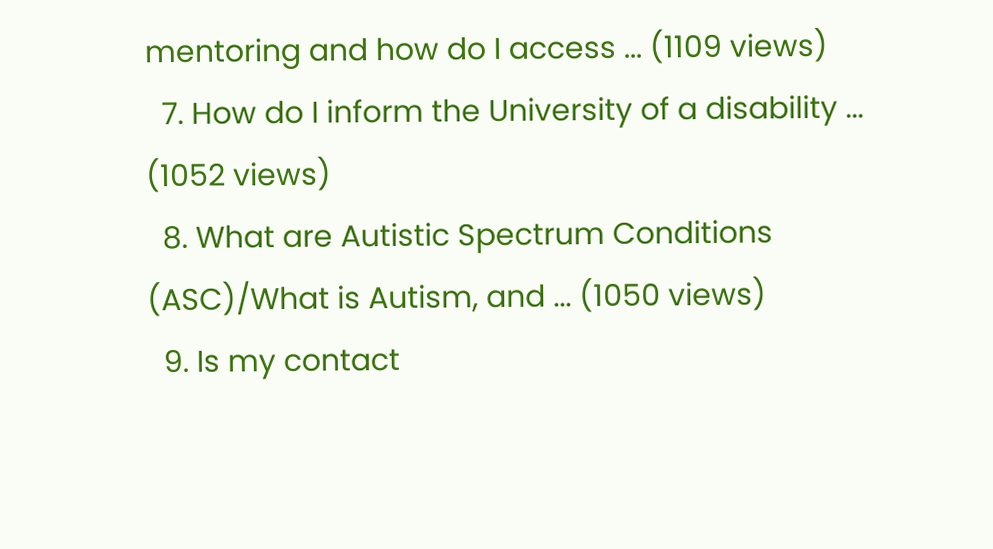mentoring and how do I access ... (1109 views)
  7. How do I inform the University of a disability ... (1052 views)
  8. What are Autistic Spectrum Conditions (ASC)/What is Autism, and ... (1050 views)
  9. Is my contact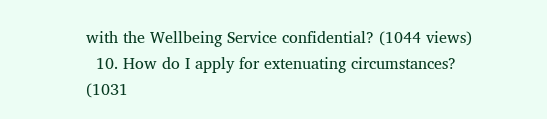with the Wellbeing Service confidential? (1044 views)
  10. How do I apply for extenuating circumstances? (1031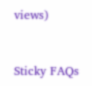views)


Sticky FAQs